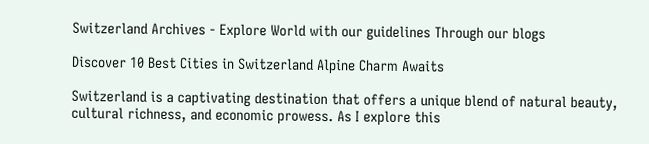Switzerland Archives - Explore World with our guidelines Through our blogs

Discover 10 Best Cities in Switzerland Alpine Charm Awaits

Switzerland is a captivating destination that offers a unique blend of natural beauty, cultural richness, and economic prowess. As I explore this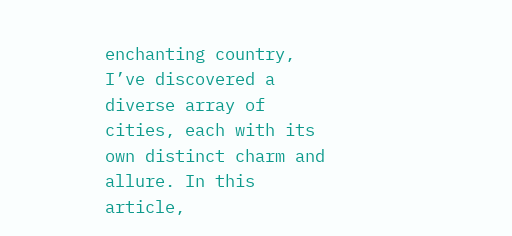enchanting country, I’ve discovered a diverse array of cities, each with its own distinct charm and allure. In this article,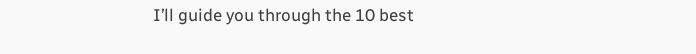I’ll guide you through the 10 best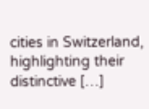cities in Switzerland, highlighting their distinctive […]